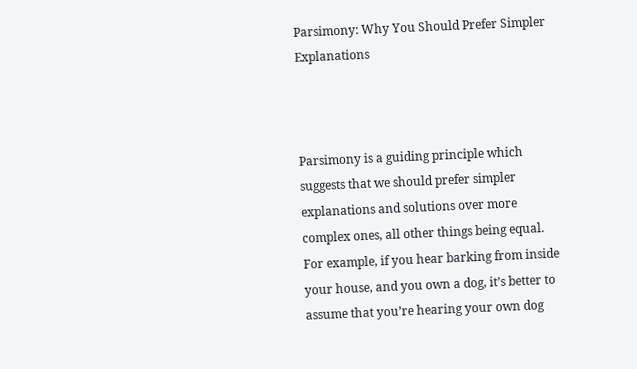Parsimony: Why You Should Prefer Simpler Explanations



Parsimony is a guiding principle which suggests that we should prefer simpler explanations and solutions over more complex ones, all other things being equal. For example, if you hear barking from inside your house, and you own a dog, it’s better to assume that you’re hearing your own dog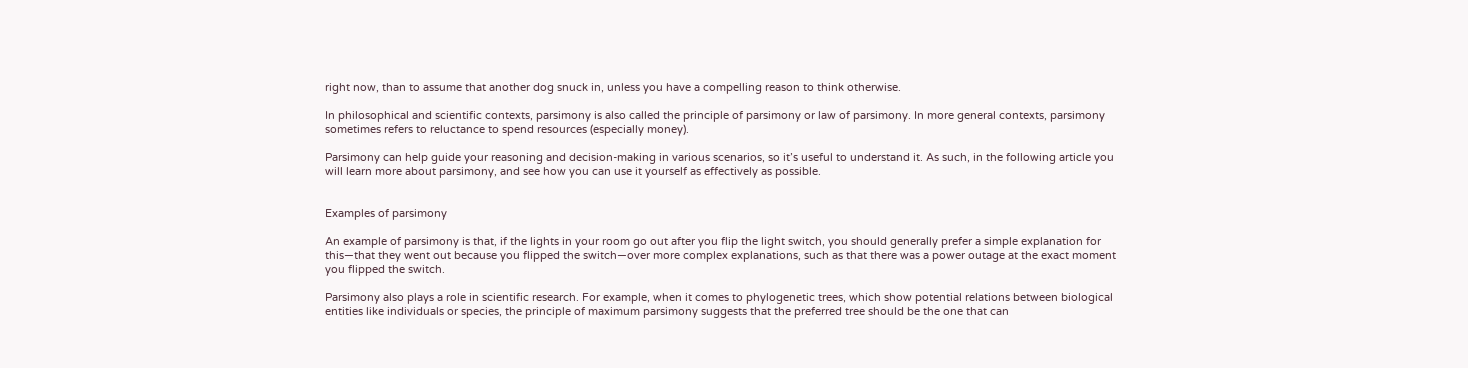right now, than to assume that another dog snuck in, unless you have a compelling reason to think otherwise.

In philosophical and scientific contexts, parsimony is also called the principle of parsimony or law of parsimony. In more general contexts, parsimony sometimes refers to reluctance to spend resources (especially money).

Parsimony can help guide your reasoning and decision-making in various scenarios, so it’s useful to understand it. As such, in the following article you will learn more about parsimony, and see how you can use it yourself as effectively as possible.


Examples of parsimony

An example of parsimony is that, if the lights in your room go out after you flip the light switch, you should generally prefer a simple explanation for this—that they went out because you flipped the switch—over more complex explanations, such as that there was a power outage at the exact moment you flipped the switch.

Parsimony also plays a role in scientific research. For example, when it comes to phylogenetic trees, which show potential relations between biological entities like individuals or species, the principle of maximum parsimony suggests that the preferred tree should be the one that can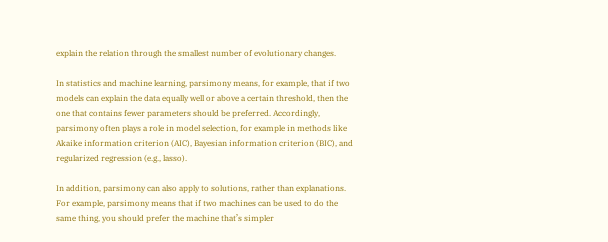explain the relation through the smallest number of evolutionary changes.

In statistics and machine learning, parsimony means, for example, that if two models can explain the data equally well or above a certain threshold, then the one that contains fewer parameters should be preferred. Accordingly, parsimony often plays a role in model selection, for example in methods like Akaike information criterion (AIC), Bayesian information criterion (BIC), and regularized regression (e.g., lasso).

In addition, parsimony can also apply to solutions, rather than explanations. For example, parsimony means that if two machines can be used to do the same thing, you should prefer the machine that’s simpler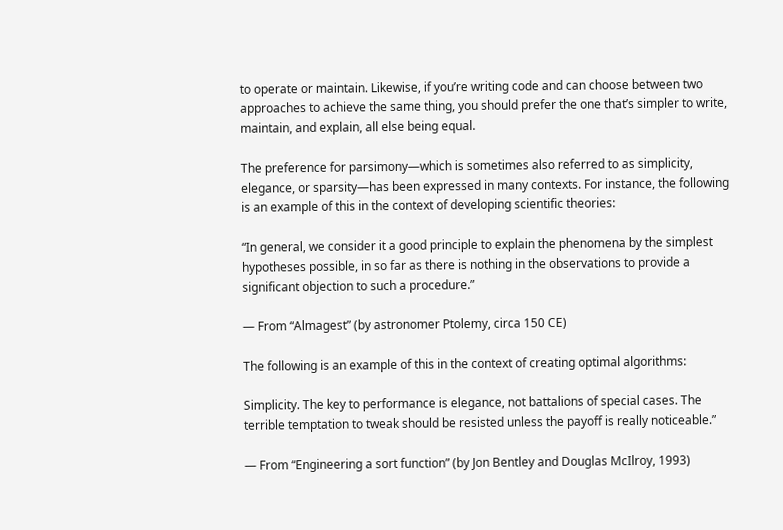to operate or maintain. Likewise, if you’re writing code and can choose between two approaches to achieve the same thing, you should prefer the one that’s simpler to write, maintain, and explain, all else being equal.

The preference for parsimony—which is sometimes also referred to as simplicity, elegance, or sparsity—has been expressed in many contexts. For instance, the following is an example of this in the context of developing scientific theories:

“In general, we consider it a good principle to explain the phenomena by the simplest hypotheses possible, in so far as there is nothing in the observations to provide a significant objection to such a procedure.”

— From “Almagest” (by astronomer Ptolemy, circa 150 CE)

The following is an example of this in the context of creating optimal algorithms:

Simplicity. The key to performance is elegance, not battalions of special cases. The terrible temptation to tweak should be resisted unless the payoff is really noticeable.”

— From “Engineering a sort function” (by Jon Bentley and Douglas McIlroy, 1993)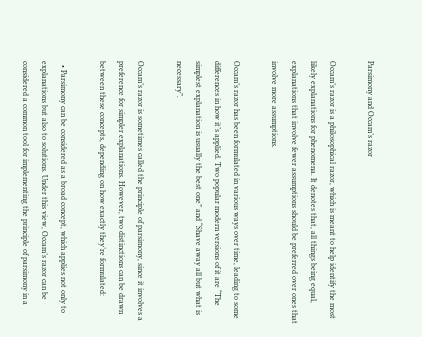Parsimony and Occam’s razor

Occam’s razor is a philosophical razor, which is meant to help identify the most likely explanations for phenomena. It denotes that, all things being equal, explanations that involve fewer assumptions should be preferred over ones that involve more assumptions.

Occam’s razor has been formulated in various ways over time, leading to some differences in how it’s applied. Two popular modern versions of it are “The simplest explanation is usually the best one” and “Shave away all but what is necessary”.

Occam’s razor is sometimes called the principle of parsimony, since it involves a preference for simpler explanations. However, two distinctions can be drawn between these concepts, depending on how exactly they’re formulated:

  • Parsimony can be considered as a broad concept, which applies not only to explanations but also to solutions. Under this view, Occam’s razor can be considered a common tool for implementing the principle of parsimony in a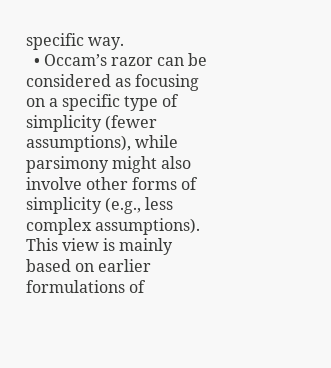specific way.
  • Occam’s razor can be considered as focusing on a specific type of simplicity (fewer assumptions), while parsimony might also involve other forms of simplicity (e.g., less complex assumptions). This view is mainly based on earlier formulations of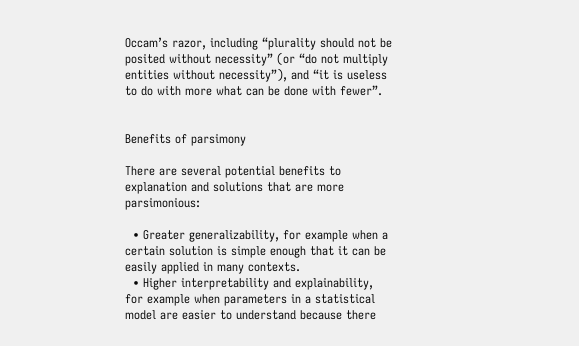Occam’s razor, including “plurality should not be posited without necessity” (or “do not multiply entities without necessity”), and “it is useless to do with more what can be done with fewer”.


Benefits of parsimony

There are several potential benefits to explanation and solutions that are more parsimonious:

  • Greater generalizability, for example when a certain solution is simple enough that it can be easily applied in many contexts.
  • Higher interpretability and explainability, for example when parameters in a statistical model are easier to understand because there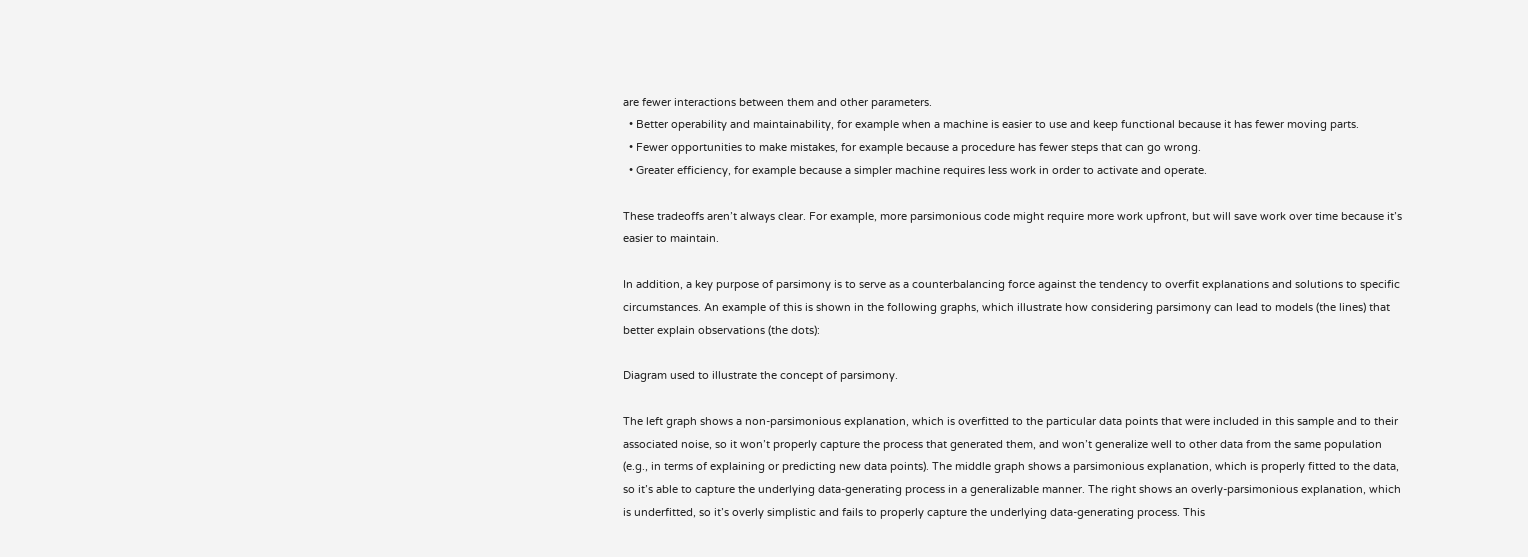are fewer interactions between them and other parameters.
  • Better operability and maintainability, for example when a machine is easier to use and keep functional because it has fewer moving parts.
  • Fewer opportunities to make mistakes, for example because a procedure has fewer steps that can go wrong.
  • Greater efficiency, for example because a simpler machine requires less work in order to activate and operate.

These tradeoffs aren’t always clear. For example, more parsimonious code might require more work upfront, but will save work over time because it’s easier to maintain.

In addition, a key purpose of parsimony is to serve as a counterbalancing force against the tendency to overfit explanations and solutions to specific circumstances. An example of this is shown in the following graphs, which illustrate how considering parsimony can lead to models (the lines) that better explain observations (the dots):

Diagram used to illustrate the concept of parsimony.

The left graph shows a non-parsimonious explanation, which is overfitted to the particular data points that were included in this sample and to their associated noise, so it won’t properly capture the process that generated them, and won’t generalize well to other data from the same population (e.g., in terms of explaining or predicting new data points). The middle graph shows a parsimonious explanation, which is properly fitted to the data, so it’s able to capture the underlying data-generating process in a generalizable manner. The right shows an overly-parsimonious explanation, which is underfitted, so it’s overly simplistic and fails to properly capture the underlying data-generating process. This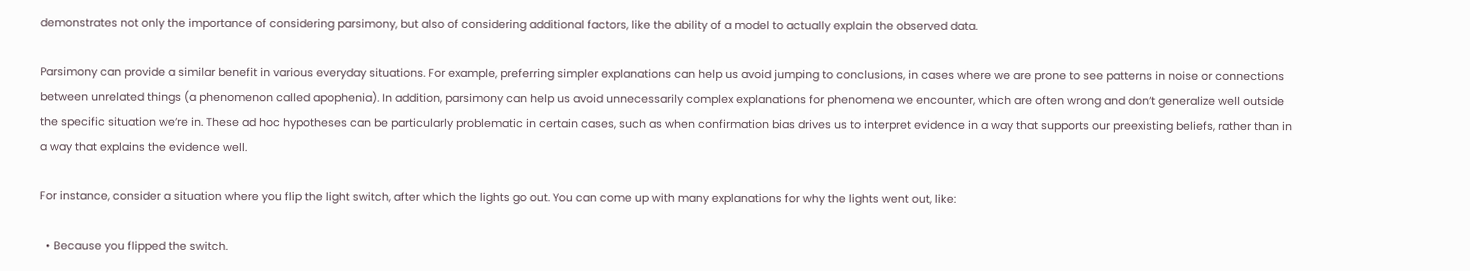demonstrates not only the importance of considering parsimony, but also of considering additional factors, like the ability of a model to actually explain the observed data.

Parsimony can provide a similar benefit in various everyday situations. For example, preferring simpler explanations can help us avoid jumping to conclusions, in cases where we are prone to see patterns in noise or connections between unrelated things (a phenomenon called apophenia). In addition, parsimony can help us avoid unnecessarily complex explanations for phenomena we encounter, which are often wrong and don’t generalize well outside the specific situation we’re in. These ad hoc hypotheses can be particularly problematic in certain cases, such as when confirmation bias drives us to interpret evidence in a way that supports our preexisting beliefs, rather than in a way that explains the evidence well.

For instance, consider a situation where you flip the light switch, after which the lights go out. You can come up with many explanations for why the lights went out, like:

  • Because you flipped the switch.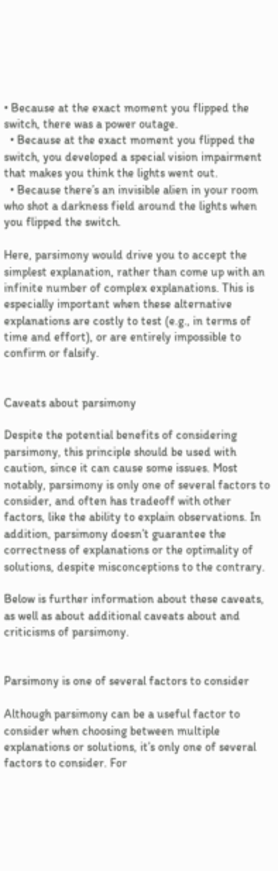• Because at the exact moment you flipped the switch, there was a power outage.
  • Because at the exact moment you flipped the switch, you developed a special vision impairment that makes you think the lights went out.
  • Because there’s an invisible alien in your room who shot a darkness field around the lights when you flipped the switch.

Here, parsimony would drive you to accept the simplest explanation, rather than come up with an infinite number of complex explanations. This is especially important when these alternative explanations are costly to test (e.g., in terms of time and effort), or are entirely impossible to confirm or falsify.


Caveats about parsimony

Despite the potential benefits of considering parsimony, this principle should be used with caution, since it can cause some issues. Most notably, parsimony is only one of several factors to consider, and often has tradeoff with other factors, like the ability to explain observations. In addition, parsimony doesn’t guarantee the correctness of explanations or the optimality of solutions, despite misconceptions to the contrary.

Below is further information about these caveats, as well as about additional caveats about and criticisms of parsimony.


Parsimony is one of several factors to consider

Although parsimony can be a useful factor to consider when choosing between multiple explanations or solutions, it’s only one of several factors to consider. For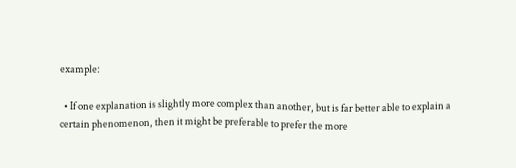example:

  • If one explanation is slightly more complex than another, but is far better able to explain a certain phenomenon, then it might be preferable to prefer the more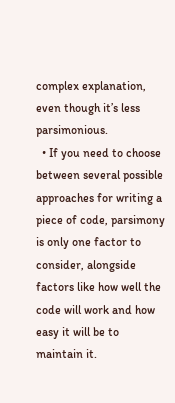complex explanation, even though it’s less parsimonious.
  • If you need to choose between several possible approaches for writing a piece of code, parsimony is only one factor to consider, alongside factors like how well the code will work and how easy it will be to maintain it.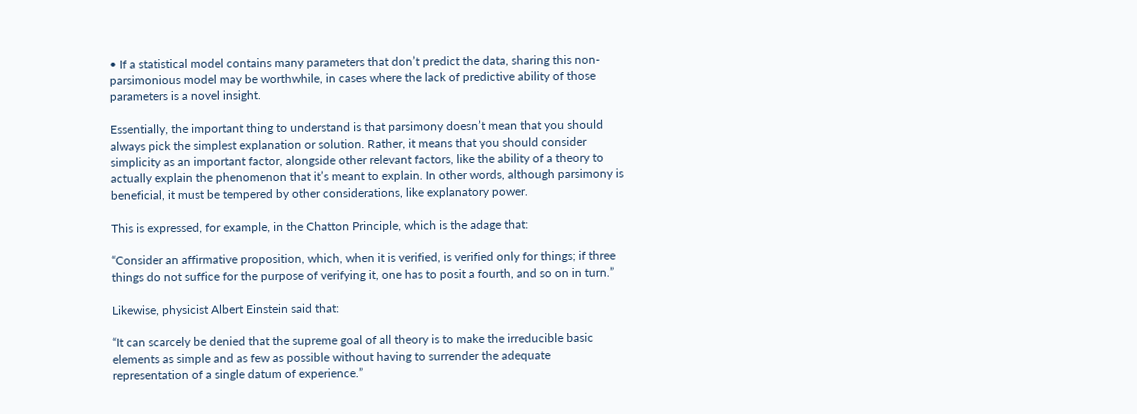• If a statistical model contains many parameters that don’t predict the data, sharing this non-parsimonious model may be worthwhile, in cases where the lack of predictive ability of those parameters is a novel insight.

Essentially, the important thing to understand is that parsimony doesn’t mean that you should always pick the simplest explanation or solution. Rather, it means that you should consider simplicity as an important factor, alongside other relevant factors, like the ability of a theory to actually explain the phenomenon that it’s meant to explain. In other words, although parsimony is beneficial, it must be tempered by other considerations, like explanatory power.

This is expressed, for example, in the Chatton Principle, which is the adage that:

“Consider an affirmative proposition, which, when it is verified, is verified only for things; if three things do not suffice for the purpose of verifying it, one has to posit a fourth, and so on in turn.”

Likewise, physicist Albert Einstein said that:

“It can scarcely be denied that the supreme goal of all theory is to make the irreducible basic elements as simple and as few as possible without having to surrender the adequate representation of a single datum of experience.”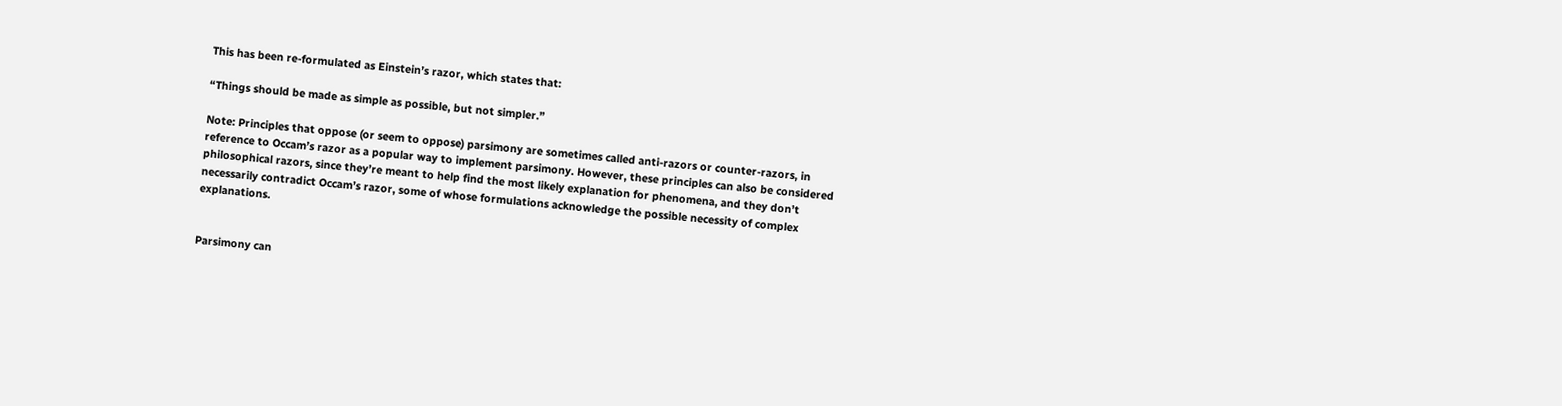This has been re-formulated as Einstein’s razor, which states that:

“Things should be made as simple as possible, but not simpler.”

Note: Principles that oppose (or seem to oppose) parsimony are sometimes called anti-razors or counter-razors, in reference to Occam’s razor as a popular way to implement parsimony. However, these principles can also be considered philosophical razors, since they’re meant to help find the most likely explanation for phenomena, and they don’t necessarily contradict Occam’s razor, some of whose formulations acknowledge the possible necessity of complex explanations.


Parsimony can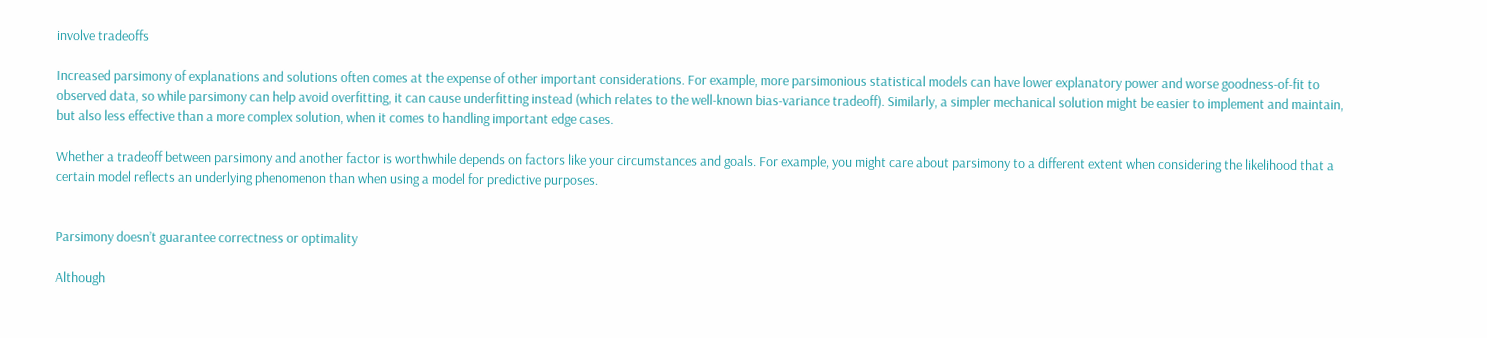involve tradeoffs

Increased parsimony of explanations and solutions often comes at the expense of other important considerations. For example, more parsimonious statistical models can have lower explanatory power and worse goodness-of-fit to observed data, so while parsimony can help avoid overfitting, it can cause underfitting instead (which relates to the well-known bias-variance tradeoff). Similarly, a simpler mechanical solution might be easier to implement and maintain, but also less effective than a more complex solution, when it comes to handling important edge cases.

Whether a tradeoff between parsimony and another factor is worthwhile depends on factors like your circumstances and goals. For example, you might care about parsimony to a different extent when considering the likelihood that a certain model reflects an underlying phenomenon than when using a model for predictive purposes.


Parsimony doesn’t guarantee correctness or optimality

Although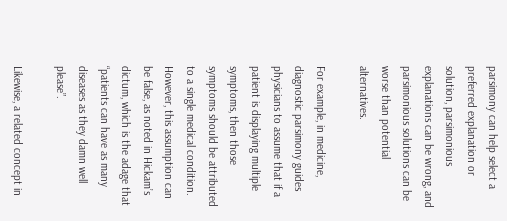parsimony can help select a preferred explanation or solution, parsimonious explanations can be wrong, and parsimonious solutions can be worse than potential alternatives.

For example, in medicine, diagnostic parsimony guides physicians to assume that if a patient is displaying multiple symptoms, then those symptoms should be attributed to a single medical condition. However, this assumption can be false, as noted in Hickam’s dictum, which is the adage that “patients can have as many diseases as they damn well please”.

Likewise, a related concept in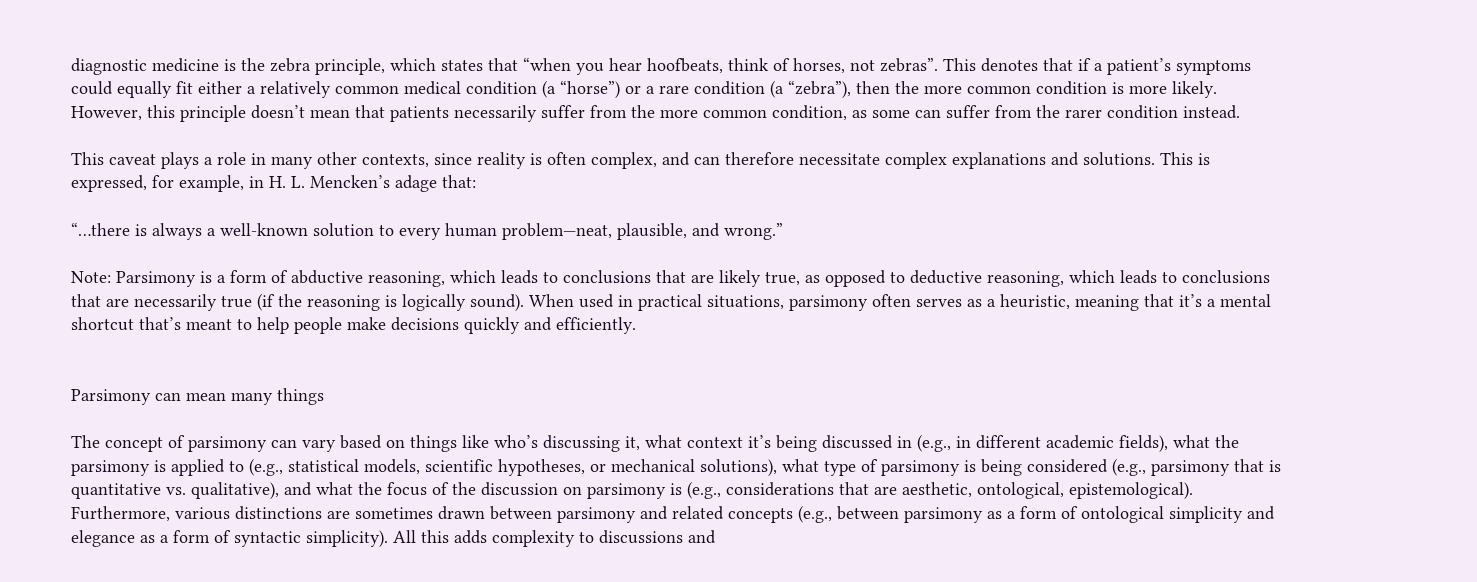diagnostic medicine is the zebra principle, which states that “when you hear hoofbeats, think of horses, not zebras”. This denotes that if a patient’s symptoms could equally fit either a relatively common medical condition (a “horse”) or a rare condition (a “zebra”), then the more common condition is more likely. However, this principle doesn’t mean that patients necessarily suffer from the more common condition, as some can suffer from the rarer condition instead.

This caveat plays a role in many other contexts, since reality is often complex, and can therefore necessitate complex explanations and solutions. This is expressed, for example, in H. L. Mencken’s adage that:

“…there is always a well-known solution to every human problem—neat, plausible, and wrong.”

Note: Parsimony is a form of abductive reasoning, which leads to conclusions that are likely true, as opposed to deductive reasoning, which leads to conclusions that are necessarily true (if the reasoning is logically sound). When used in practical situations, parsimony often serves as a heuristic, meaning that it’s a mental shortcut that’s meant to help people make decisions quickly and efficiently.


Parsimony can mean many things

The concept of parsimony can vary based on things like who’s discussing it, what context it’s being discussed in (e.g., in different academic fields), what the parsimony is applied to (e.g., statistical models, scientific hypotheses, or mechanical solutions), what type of parsimony is being considered (e.g., parsimony that is quantitative vs. qualitative), and what the focus of the discussion on parsimony is (e.g., considerations that are aesthetic, ontological, epistemological). Furthermore, various distinctions are sometimes drawn between parsimony and related concepts (e.g., between parsimony as a form of ontological simplicity and elegance as a form of syntactic simplicity). All this adds complexity to discussions and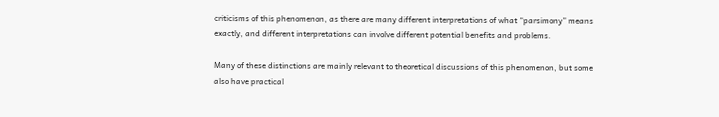criticisms of this phenomenon, as there are many different interpretations of what “parsimony” means exactly, and different interpretations can involve different potential benefits and problems.

Many of these distinctions are mainly relevant to theoretical discussions of this phenomenon, but some also have practical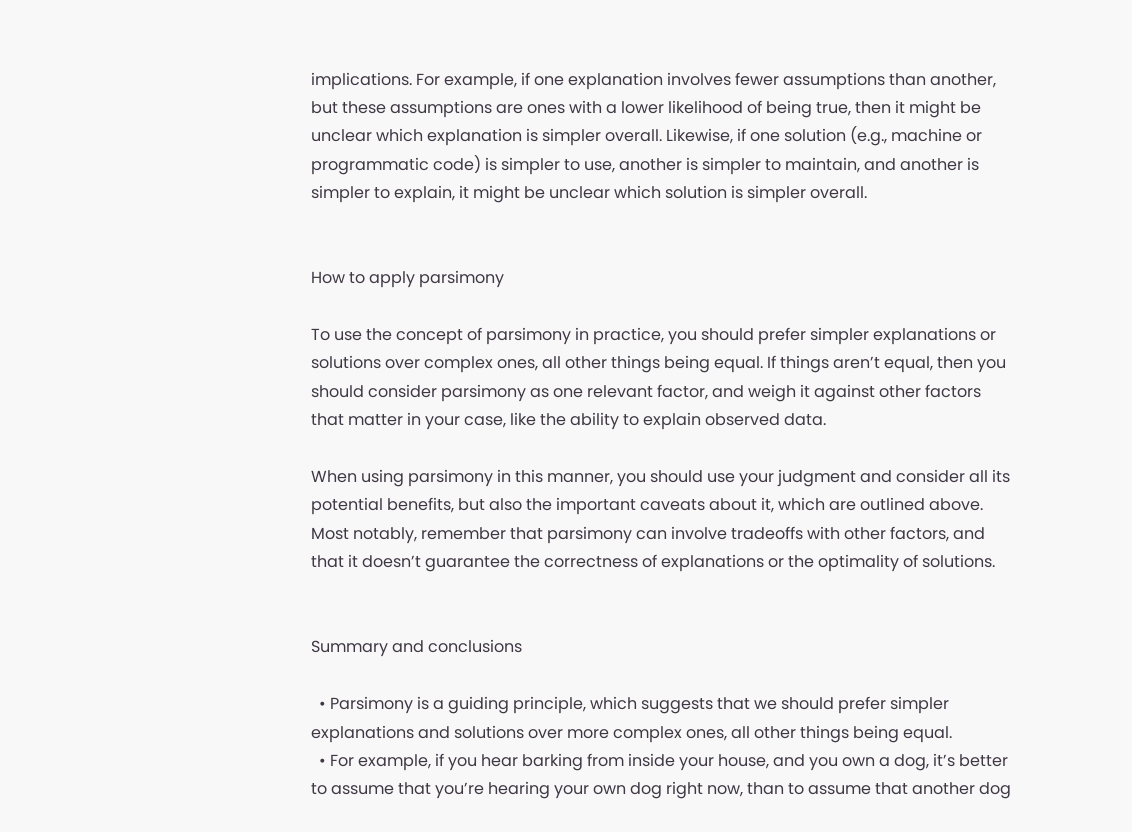implications. For example, if one explanation involves fewer assumptions than another, but these assumptions are ones with a lower likelihood of being true, then it might be unclear which explanation is simpler overall. Likewise, if one solution (e.g., machine or programmatic code) is simpler to use, another is simpler to maintain, and another is simpler to explain, it might be unclear which solution is simpler overall.


How to apply parsimony

To use the concept of parsimony in practice, you should prefer simpler explanations or solutions over complex ones, all other things being equal. If things aren’t equal, then you should consider parsimony as one relevant factor, and weigh it against other factors that matter in your case, like the ability to explain observed data.

When using parsimony in this manner, you should use your judgment and consider all its potential benefits, but also the important caveats about it, which are outlined above. Most notably, remember that parsimony can involve tradeoffs with other factors, and that it doesn’t guarantee the correctness of explanations or the optimality of solutions.


Summary and conclusions

  • Parsimony is a guiding principle, which suggests that we should prefer simpler explanations and solutions over more complex ones, all other things being equal.
  • For example, if you hear barking from inside your house, and you own a dog, it’s better to assume that you’re hearing your own dog right now, than to assume that another dog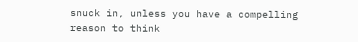snuck in, unless you have a compelling reason to think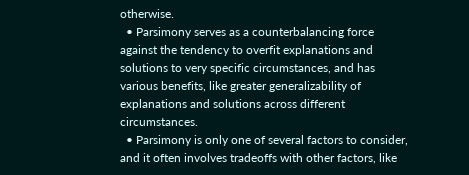otherwise.
  • Parsimony serves as a counterbalancing force against the tendency to overfit explanations and solutions to very specific circumstances, and has various benefits, like greater generalizability of explanations and solutions across different circumstances.
  • Parsimony is only one of several factors to consider, and it often involves tradeoffs with other factors, like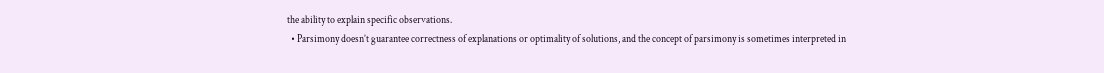the ability to explain specific observations.
  • Parsimony doesn’t guarantee correctness of explanations or optimality of solutions, and the concept of parsimony is sometimes interpreted in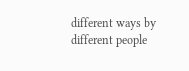different ways by different people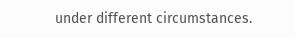under different circumstances.